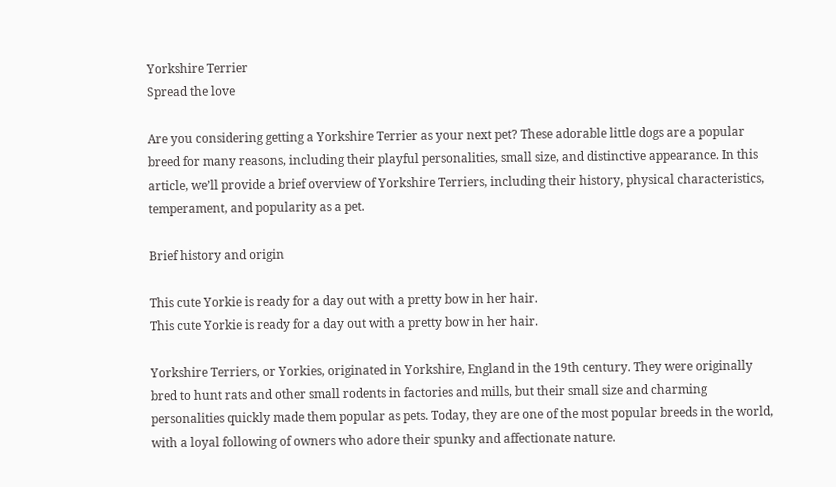Yorkshire Terrier
Spread the love

Are you considering getting a Yorkshire Terrier as your next pet? These adorable little dogs are a popular breed for many reasons, including their playful personalities, small size, and distinctive appearance. In this article, we’ll provide a brief overview of Yorkshire Terriers, including their history, physical characteristics, temperament, and popularity as a pet.

Brief history and origin

This cute Yorkie is ready for a day out with a pretty bow in her hair.
This cute Yorkie is ready for a day out with a pretty bow in her hair.

Yorkshire Terriers, or Yorkies, originated in Yorkshire, England in the 19th century. They were originally bred to hunt rats and other small rodents in factories and mills, but their small size and charming personalities quickly made them popular as pets. Today, they are one of the most popular breeds in the world, with a loyal following of owners who adore their spunky and affectionate nature.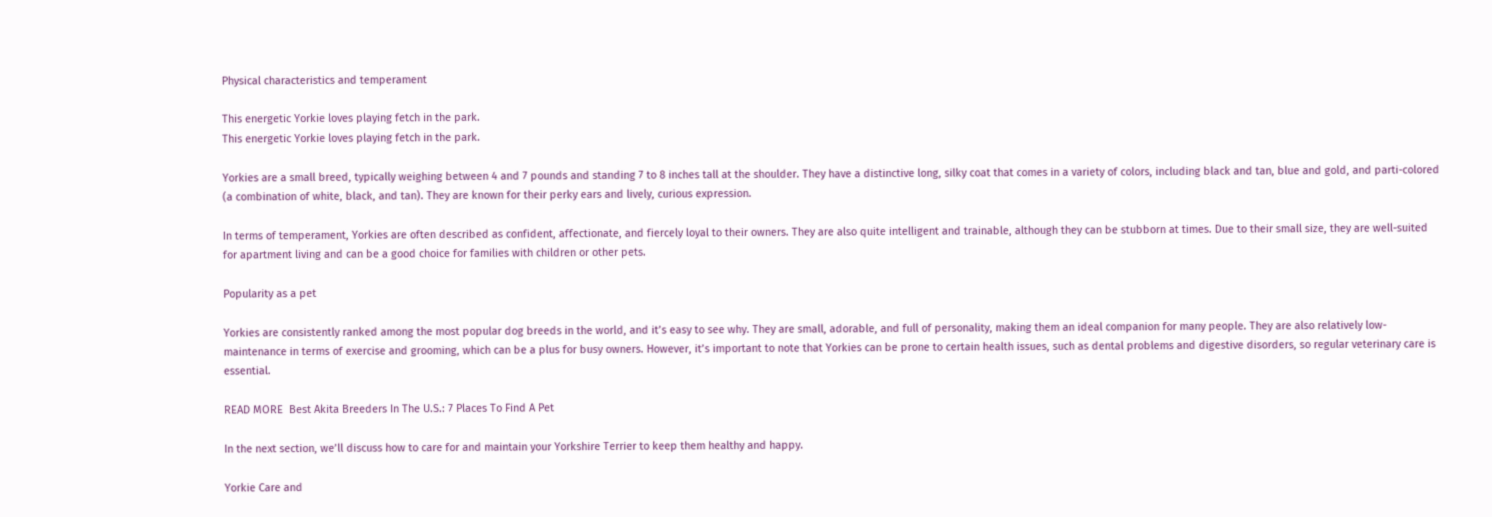Physical characteristics and temperament

This energetic Yorkie loves playing fetch in the park.
This energetic Yorkie loves playing fetch in the park.

Yorkies are a small breed, typically weighing between 4 and 7 pounds and standing 7 to 8 inches tall at the shoulder. They have a distinctive long, silky coat that comes in a variety of colors, including black and tan, blue and gold, and parti-colored (a combination of white, black, and tan). They are known for their perky ears and lively, curious expression.

In terms of temperament, Yorkies are often described as confident, affectionate, and fiercely loyal to their owners. They are also quite intelligent and trainable, although they can be stubborn at times. Due to their small size, they are well-suited for apartment living and can be a good choice for families with children or other pets.

Popularity as a pet

Yorkies are consistently ranked among the most popular dog breeds in the world, and it’s easy to see why. They are small, adorable, and full of personality, making them an ideal companion for many people. They are also relatively low-maintenance in terms of exercise and grooming, which can be a plus for busy owners. However, it’s important to note that Yorkies can be prone to certain health issues, such as dental problems and digestive disorders, so regular veterinary care is essential.

READ MORE  Best Akita Breeders In The U.S.: 7 Places To Find A Pet

In the next section, we’ll discuss how to care for and maintain your Yorkshire Terrier to keep them healthy and happy.

Yorkie Care and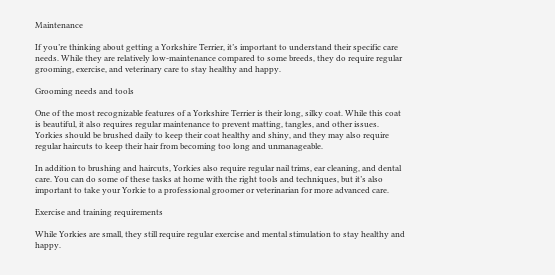Maintenance

If you’re thinking about getting a Yorkshire Terrier, it’s important to understand their specific care needs. While they are relatively low-maintenance compared to some breeds, they do require regular grooming, exercise, and veterinary care to stay healthy and happy.

Grooming needs and tools

One of the most recognizable features of a Yorkshire Terrier is their long, silky coat. While this coat is beautiful, it also requires regular maintenance to prevent matting, tangles, and other issues. Yorkies should be brushed daily to keep their coat healthy and shiny, and they may also require regular haircuts to keep their hair from becoming too long and unmanageable.

In addition to brushing and haircuts, Yorkies also require regular nail trims, ear cleaning, and dental care. You can do some of these tasks at home with the right tools and techniques, but it’s also important to take your Yorkie to a professional groomer or veterinarian for more advanced care.

Exercise and training requirements

While Yorkies are small, they still require regular exercise and mental stimulation to stay healthy and happy.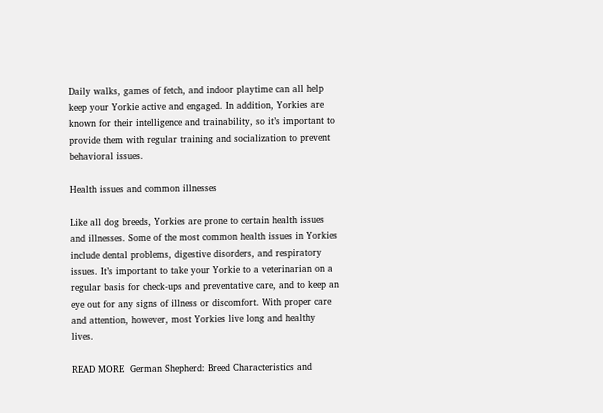Daily walks, games of fetch, and indoor playtime can all help keep your Yorkie active and engaged. In addition, Yorkies are known for their intelligence and trainability, so it’s important to provide them with regular training and socialization to prevent behavioral issues.

Health issues and common illnesses

Like all dog breeds, Yorkies are prone to certain health issues and illnesses. Some of the most common health issues in Yorkies include dental problems, digestive disorders, and respiratory issues. It’s important to take your Yorkie to a veterinarian on a regular basis for check-ups and preventative care, and to keep an eye out for any signs of illness or discomfort. With proper care and attention, however, most Yorkies live long and healthy lives.

READ MORE  German Shepherd: Breed Characteristics and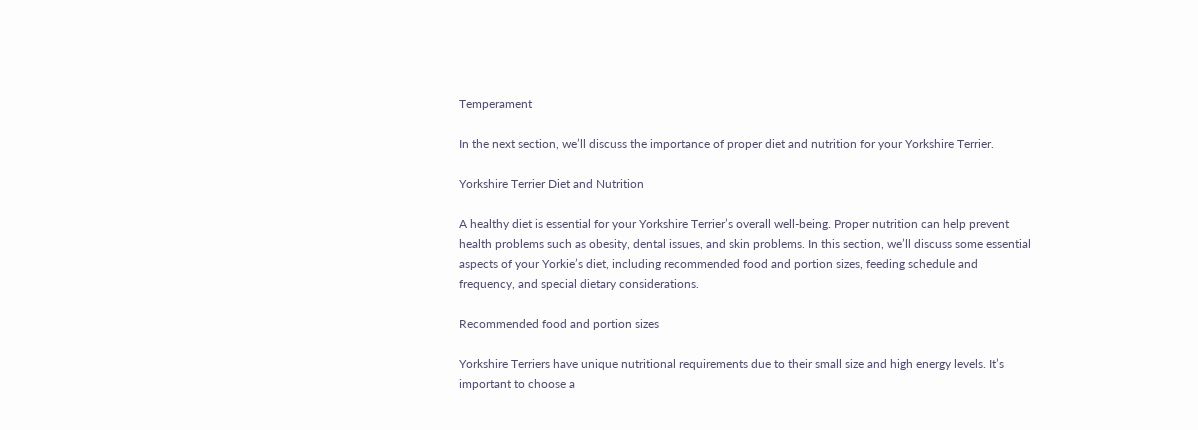Temperament

In the next section, we’ll discuss the importance of proper diet and nutrition for your Yorkshire Terrier.

Yorkshire Terrier Diet and Nutrition

A healthy diet is essential for your Yorkshire Terrier’s overall well-being. Proper nutrition can help prevent health problems such as obesity, dental issues, and skin problems. In this section, we’ll discuss some essential aspects of your Yorkie’s diet, including recommended food and portion sizes, feeding schedule and frequency, and special dietary considerations.

Recommended food and portion sizes

Yorkshire Terriers have unique nutritional requirements due to their small size and high energy levels. It’s important to choose a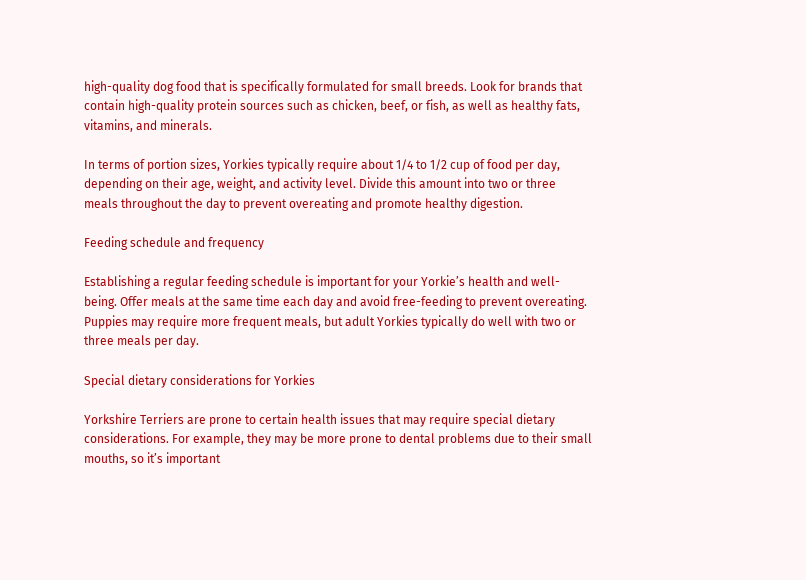high-quality dog food that is specifically formulated for small breeds. Look for brands that contain high-quality protein sources such as chicken, beef, or fish, as well as healthy fats, vitamins, and minerals.

In terms of portion sizes, Yorkies typically require about 1/4 to 1/2 cup of food per day, depending on their age, weight, and activity level. Divide this amount into two or three meals throughout the day to prevent overeating and promote healthy digestion.

Feeding schedule and frequency

Establishing a regular feeding schedule is important for your Yorkie’s health and well-being. Offer meals at the same time each day and avoid free-feeding to prevent overeating. Puppies may require more frequent meals, but adult Yorkies typically do well with two or three meals per day.

Special dietary considerations for Yorkies

Yorkshire Terriers are prone to certain health issues that may require special dietary considerations. For example, they may be more prone to dental problems due to their small mouths, so it’s important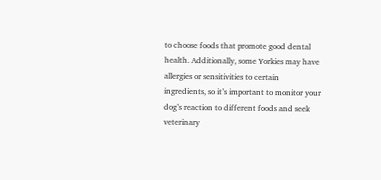to choose foods that promote good dental health. Additionally, some Yorkies may have allergies or sensitivities to certain ingredients, so it’s important to monitor your dog’s reaction to different foods and seek veterinary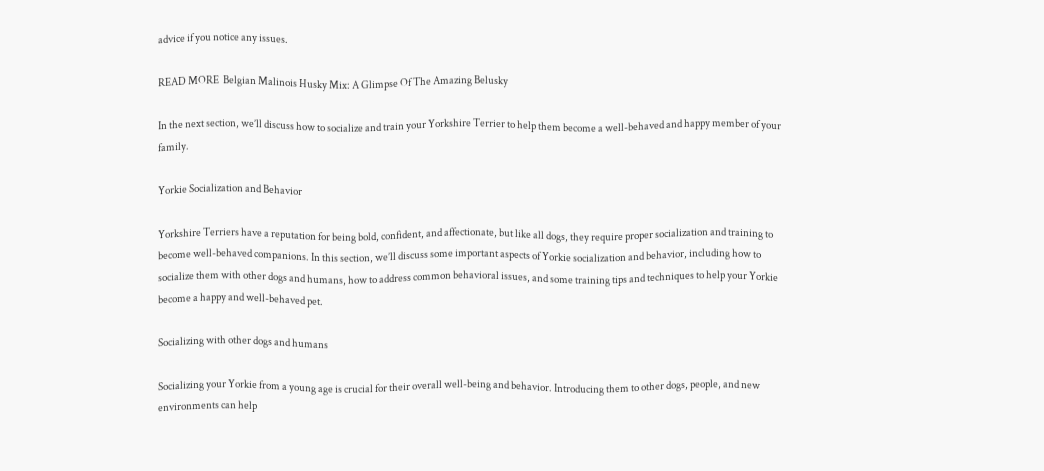advice if you notice any issues.

READ MORE  Belgian Malinois Husky Mix: A Glimpse Of The Amazing Belusky

In the next section, we’ll discuss how to socialize and train your Yorkshire Terrier to help them become a well-behaved and happy member of your family.

Yorkie Socialization and Behavior

Yorkshire Terriers have a reputation for being bold, confident, and affectionate, but like all dogs, they require proper socialization and training to become well-behaved companions. In this section, we’ll discuss some important aspects of Yorkie socialization and behavior, including how to socialize them with other dogs and humans, how to address common behavioral issues, and some training tips and techniques to help your Yorkie become a happy and well-behaved pet.

Socializing with other dogs and humans

Socializing your Yorkie from a young age is crucial for their overall well-being and behavior. Introducing them to other dogs, people, and new environments can help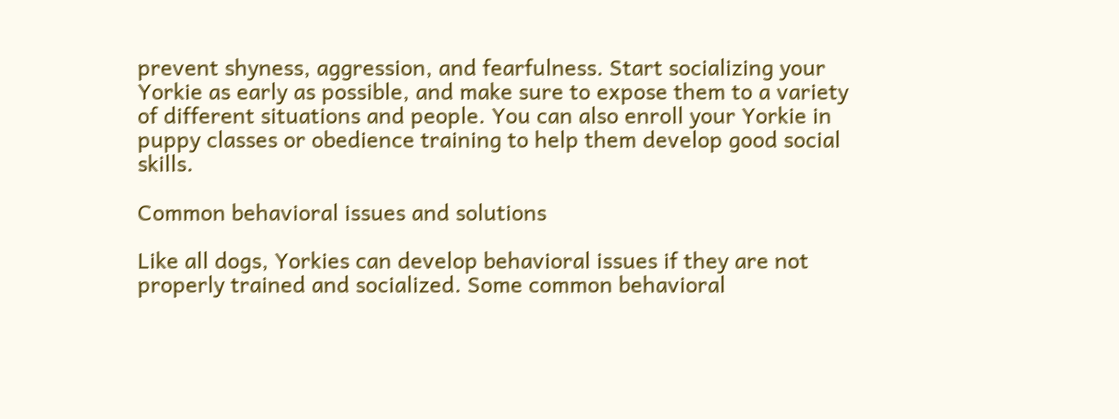prevent shyness, aggression, and fearfulness. Start socializing your Yorkie as early as possible, and make sure to expose them to a variety of different situations and people. You can also enroll your Yorkie in puppy classes or obedience training to help them develop good social skills.

Common behavioral issues and solutions

Like all dogs, Yorkies can develop behavioral issues if they are not properly trained and socialized. Some common behavioral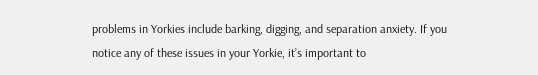problems in Yorkies include barking, digging, and separation anxiety. If you notice any of these issues in your Yorkie, it’s important to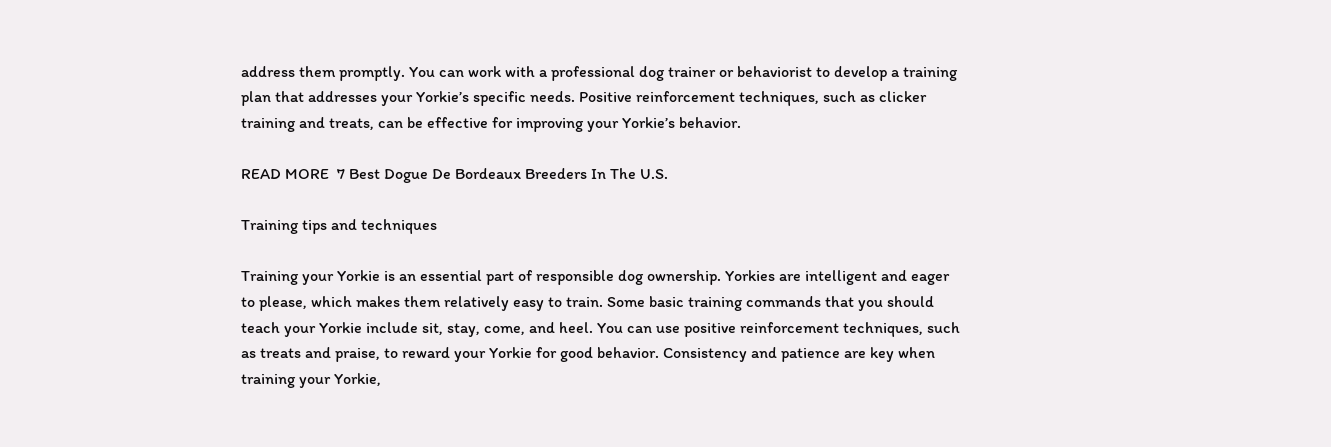address them promptly. You can work with a professional dog trainer or behaviorist to develop a training plan that addresses your Yorkie’s specific needs. Positive reinforcement techniques, such as clicker training and treats, can be effective for improving your Yorkie’s behavior.

READ MORE  7 Best Dogue De Bordeaux Breeders In The U.S.

Training tips and techniques

Training your Yorkie is an essential part of responsible dog ownership. Yorkies are intelligent and eager to please, which makes them relatively easy to train. Some basic training commands that you should teach your Yorkie include sit, stay, come, and heel. You can use positive reinforcement techniques, such as treats and praise, to reward your Yorkie for good behavior. Consistency and patience are key when training your Yorkie,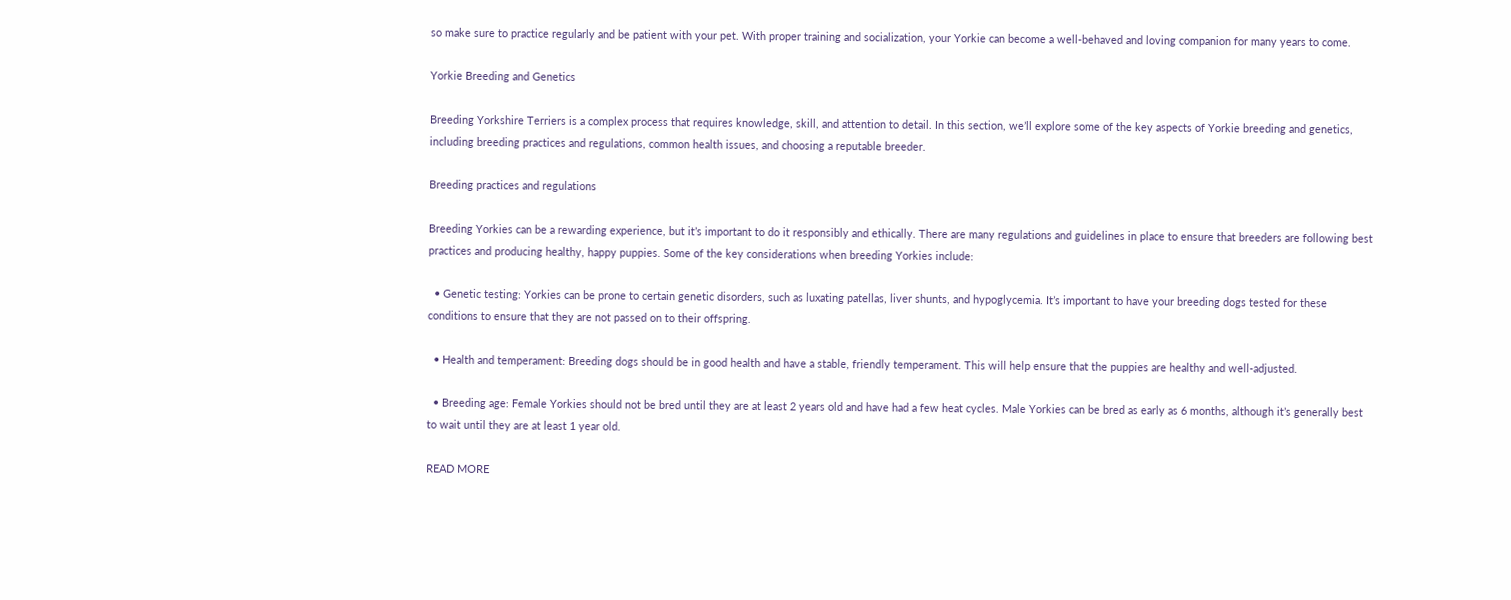so make sure to practice regularly and be patient with your pet. With proper training and socialization, your Yorkie can become a well-behaved and loving companion for many years to come.

Yorkie Breeding and Genetics

Breeding Yorkshire Terriers is a complex process that requires knowledge, skill, and attention to detail. In this section, we’ll explore some of the key aspects of Yorkie breeding and genetics, including breeding practices and regulations, common health issues, and choosing a reputable breeder.

Breeding practices and regulations

Breeding Yorkies can be a rewarding experience, but it’s important to do it responsibly and ethically. There are many regulations and guidelines in place to ensure that breeders are following best practices and producing healthy, happy puppies. Some of the key considerations when breeding Yorkies include:

  • Genetic testing: Yorkies can be prone to certain genetic disorders, such as luxating patellas, liver shunts, and hypoglycemia. It’s important to have your breeding dogs tested for these conditions to ensure that they are not passed on to their offspring.

  • Health and temperament: Breeding dogs should be in good health and have a stable, friendly temperament. This will help ensure that the puppies are healthy and well-adjusted.

  • Breeding age: Female Yorkies should not be bred until they are at least 2 years old and have had a few heat cycles. Male Yorkies can be bred as early as 6 months, although it’s generally best to wait until they are at least 1 year old.

READ MORE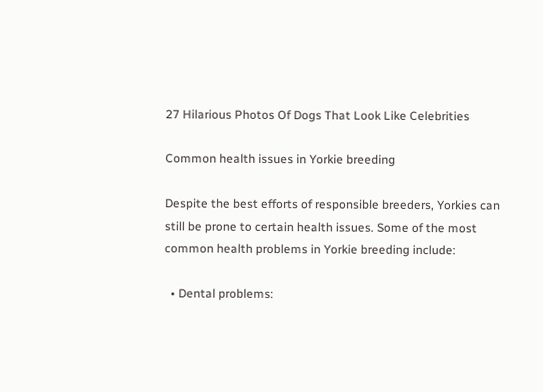27 Hilarious Photos Of Dogs That Look Like Celebrities

Common health issues in Yorkie breeding

Despite the best efforts of responsible breeders, Yorkies can still be prone to certain health issues. Some of the most common health problems in Yorkie breeding include:

  • Dental problems: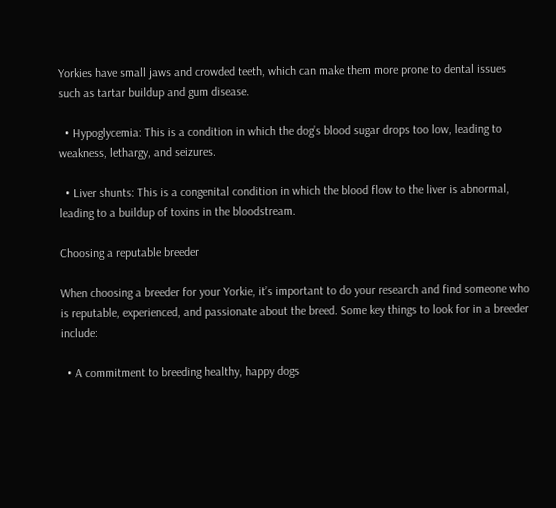Yorkies have small jaws and crowded teeth, which can make them more prone to dental issues such as tartar buildup and gum disease.

  • Hypoglycemia: This is a condition in which the dog’s blood sugar drops too low, leading to weakness, lethargy, and seizures.

  • Liver shunts: This is a congenital condition in which the blood flow to the liver is abnormal, leading to a buildup of toxins in the bloodstream.

Choosing a reputable breeder

When choosing a breeder for your Yorkie, it’s important to do your research and find someone who is reputable, experienced, and passionate about the breed. Some key things to look for in a breeder include:

  • A commitment to breeding healthy, happy dogs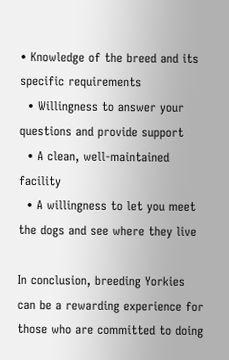• Knowledge of the breed and its specific requirements
  • Willingness to answer your questions and provide support
  • A clean, well-maintained facility
  • A willingness to let you meet the dogs and see where they live

In conclusion, breeding Yorkies can be a rewarding experience for those who are committed to doing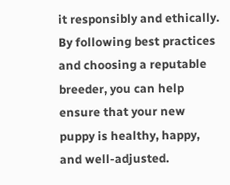it responsibly and ethically. By following best practices and choosing a reputable breeder, you can help ensure that your new puppy is healthy, happy, and well-adjusted.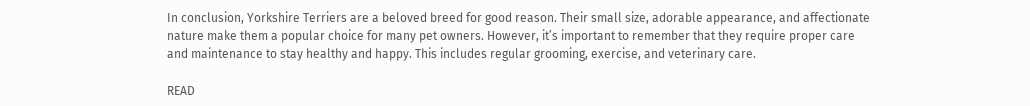In conclusion, Yorkshire Terriers are a beloved breed for good reason. Their small size, adorable appearance, and affectionate nature make them a popular choice for many pet owners. However, it’s important to remember that they require proper care and maintenance to stay healthy and happy. This includes regular grooming, exercise, and veterinary care.

READ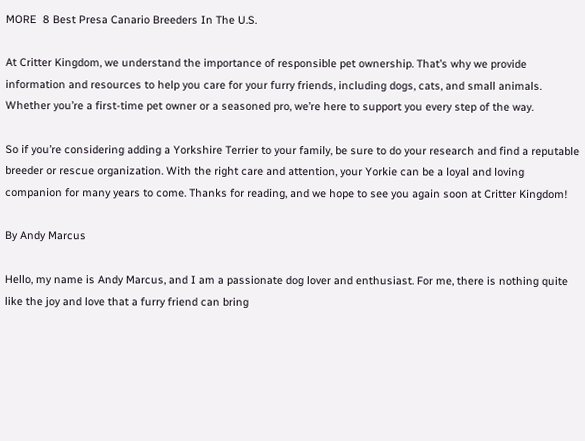MORE  8 Best Presa Canario Breeders In The U.S.

At Critter Kingdom, we understand the importance of responsible pet ownership. That’s why we provide information and resources to help you care for your furry friends, including dogs, cats, and small animals. Whether you’re a first-time pet owner or a seasoned pro, we’re here to support you every step of the way.

So if you’re considering adding a Yorkshire Terrier to your family, be sure to do your research and find a reputable breeder or rescue organization. With the right care and attention, your Yorkie can be a loyal and loving companion for many years to come. Thanks for reading, and we hope to see you again soon at Critter Kingdom!

By Andy Marcus

Hello, my name is Andy Marcus, and I am a passionate dog lover and enthusiast. For me, there is nothing quite like the joy and love that a furry friend can bring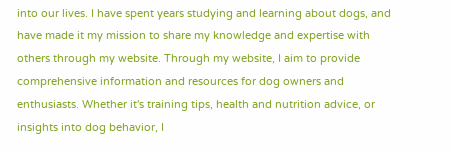into our lives. I have spent years studying and learning about dogs, and have made it my mission to share my knowledge and expertise with others through my website. Through my website, I aim to provide comprehensive information and resources for dog owners and enthusiasts. Whether it's training tips, health and nutrition advice, or insights into dog behavior, I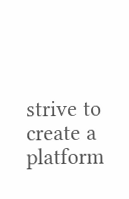strive to create a platform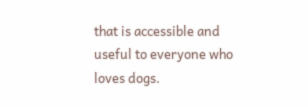that is accessible and useful to everyone who loves dogs.